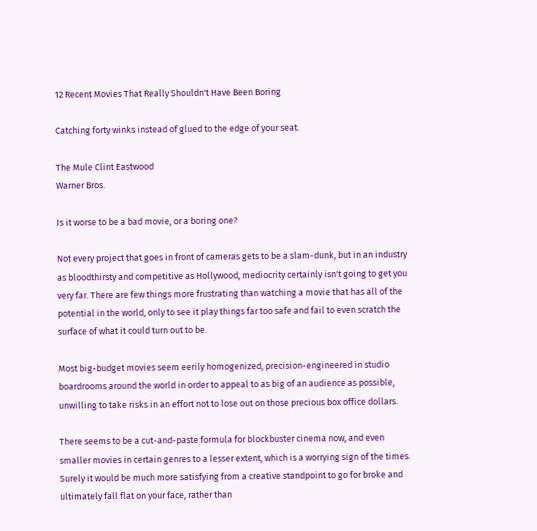12 Recent Movies That Really Shouldn't Have Been Boring

Catching forty winks instead of glued to the edge of your seat.

The Mule Clint Eastwood
Warner Bros.

Is it worse to be a bad movie, or a boring one?

Not every project that goes in front of cameras gets to be a slam-dunk, but in an industry as bloodthirsty and competitive as Hollywood, mediocrity certainly isn't going to get you very far. There are few things more frustrating than watching a movie that has all of the potential in the world, only to see it play things far too safe and fail to even scratch the surface of what it could turn out to be.

Most big-budget movies seem eerily homogenized, precision-engineered in studio boardrooms around the world in order to appeal to as big of an audience as possible, unwilling to take risks in an effort not to lose out on those precious box office dollars.

There seems to be a cut-and-paste formula for blockbuster cinema now, and even smaller movies in certain genres to a lesser extent, which is a worrying sign of the times. Surely it would be much more satisfying from a creative standpoint to go for broke and ultimately fall flat on your face, rather than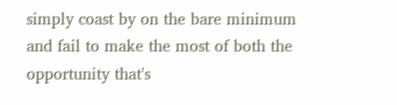simply coast by on the bare minimum and fail to make the most of both the opportunity that's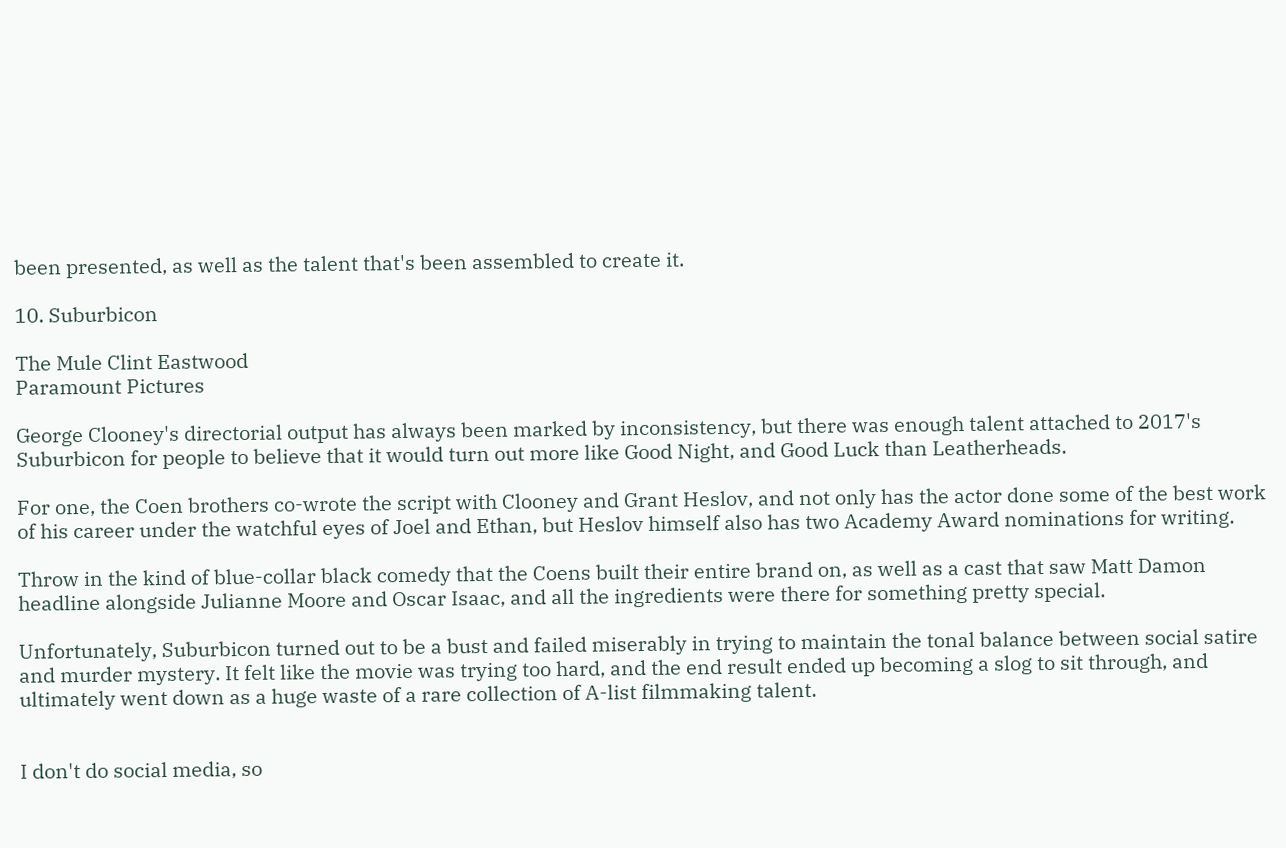been presented, as well as the talent that's been assembled to create it.

10. Suburbicon

The Mule Clint Eastwood
Paramount Pictures

George Clooney's directorial output has always been marked by inconsistency, but there was enough talent attached to 2017's Suburbicon for people to believe that it would turn out more like Good Night, and Good Luck than Leatherheads.

For one, the Coen brothers co-wrote the script with Clooney and Grant Heslov, and not only has the actor done some of the best work of his career under the watchful eyes of Joel and Ethan, but Heslov himself also has two Academy Award nominations for writing.

Throw in the kind of blue-collar black comedy that the Coens built their entire brand on, as well as a cast that saw Matt Damon headline alongside Julianne Moore and Oscar Isaac, and all the ingredients were there for something pretty special.

Unfortunately, Suburbicon turned out to be a bust and failed miserably in trying to maintain the tonal balance between social satire and murder mystery. It felt like the movie was trying too hard, and the end result ended up becoming a slog to sit through, and ultimately went down as a huge waste of a rare collection of A-list filmmaking talent.


I don't do social media, so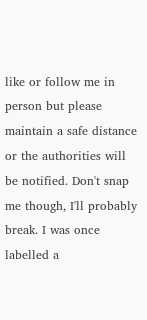like or follow me in person but please maintain a safe distance or the authorities will be notified. Don't snap me though, I'll probably break. I was once labelled a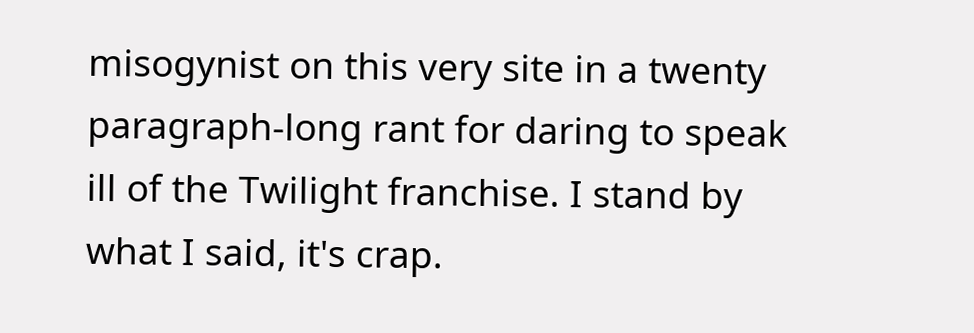misogynist on this very site in a twenty paragraph-long rant for daring to speak ill of the Twilight franchise. I stand by what I said, it's crap.